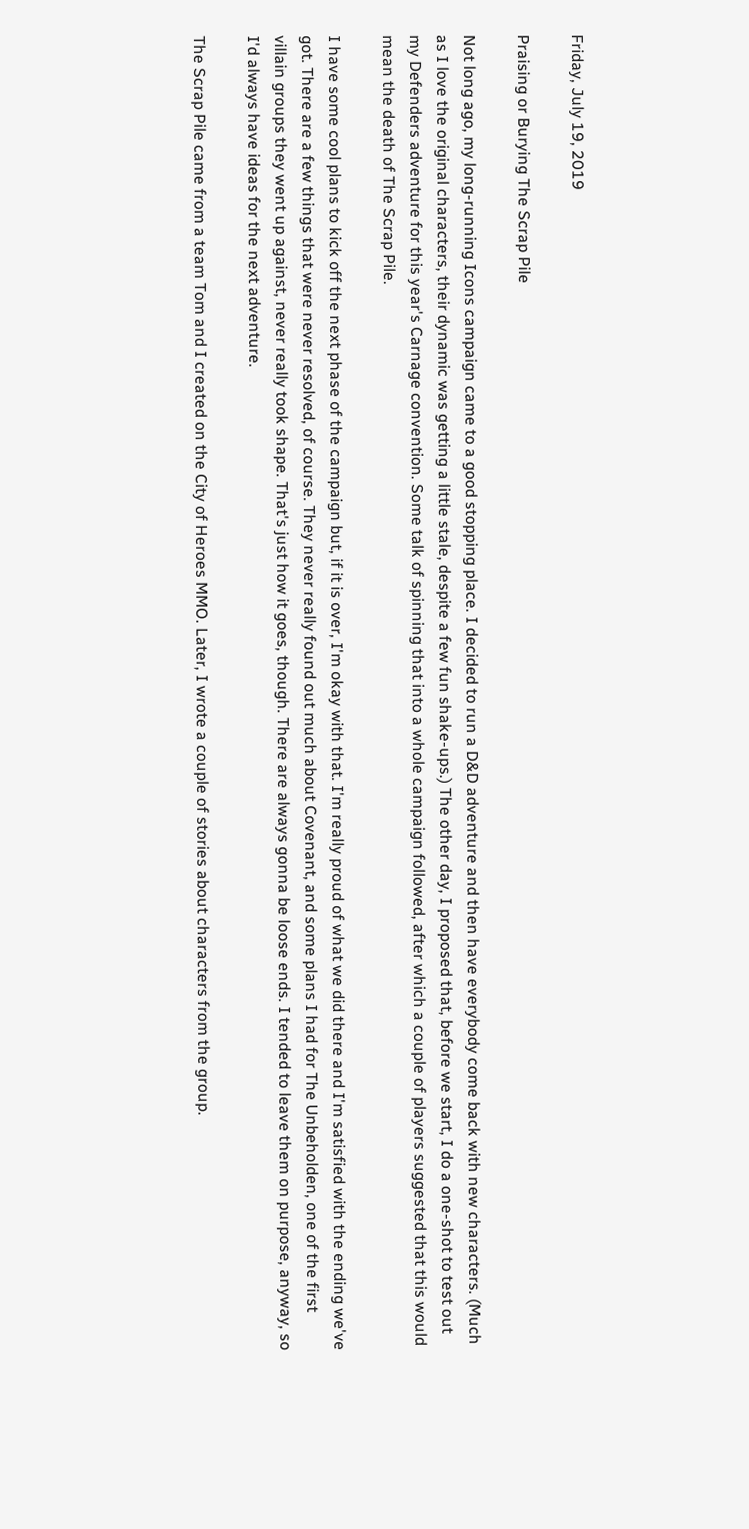Friday, July 19, 2019

Praising or Burying The Scrap Pile

Not long ago, my long-running Icons campaign came to a good stopping place. I decided to run a D&D adventure and then have everybody come back with new characters. (Much as I love the original characters, their dynamic was getting a little stale, despite a few fun shake-ups.) The other day, I proposed that, before we start, I do a one-shot to test out my Defenders adventure for this year's Carnage convention. Some talk of spinning that into a whole campaign followed, after which a couple of players suggested that this would mean the death of The Scrap Pile.

I have some cool plans to kick off the next phase of the campaign but, if it is over, I'm okay with that. I'm really proud of what we did there and I'm satisfied with the ending we've got. There are a few things that were never resolved, of course. They never really found out much about Covenant, and some plans I had for The Unbeholden, one of the first villain groups they went up against, never really took shape. That's just how it goes, though. There are always gonna be loose ends. I tended to leave them on purpose, anyway, so I'd always have ideas for the next adventure.

The Scrap Pile came from a team Tom and I created on the City of Heroes MMO. Later, I wrote a couple of stories about characters from the group.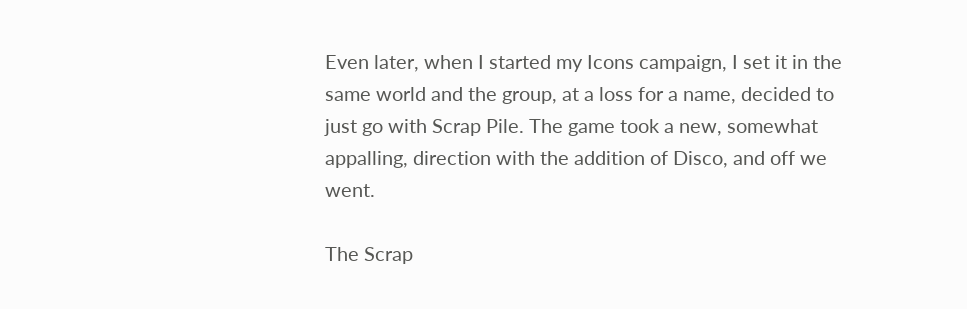Even later, when I started my Icons campaign, I set it in the same world and the group, at a loss for a name, decided to just go with Scrap Pile. The game took a new, somewhat appalling, direction with the addition of Disco, and off we went.

The Scrap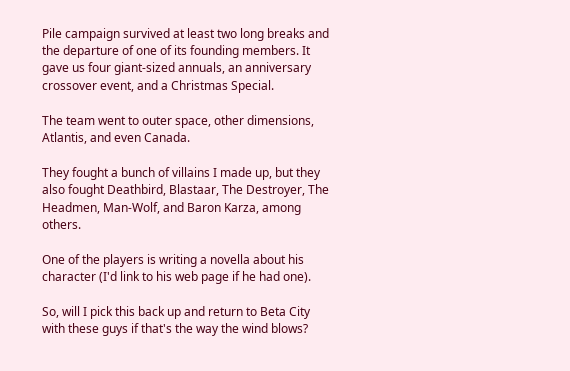Pile campaign survived at least two long breaks and the departure of one of its founding members. It gave us four giant-sized annuals, an anniversary crossover event, and a Christmas Special.

The team went to outer space, other dimensions, Atlantis, and even Canada.

They fought a bunch of villains I made up, but they also fought Deathbird, Blastaar, The Destroyer, The Headmen, Man-Wolf, and Baron Karza, among others.

One of the players is writing a novella about his character (I'd link to his web page if he had one).

So, will I pick this back up and return to Beta City with these guys if that's the way the wind blows?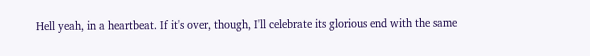Hell yeah, in a heartbeat. If it's over, though, I'll celebrate its glorious end with the same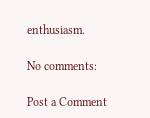enthusiasm.

No comments:

Post a Comment